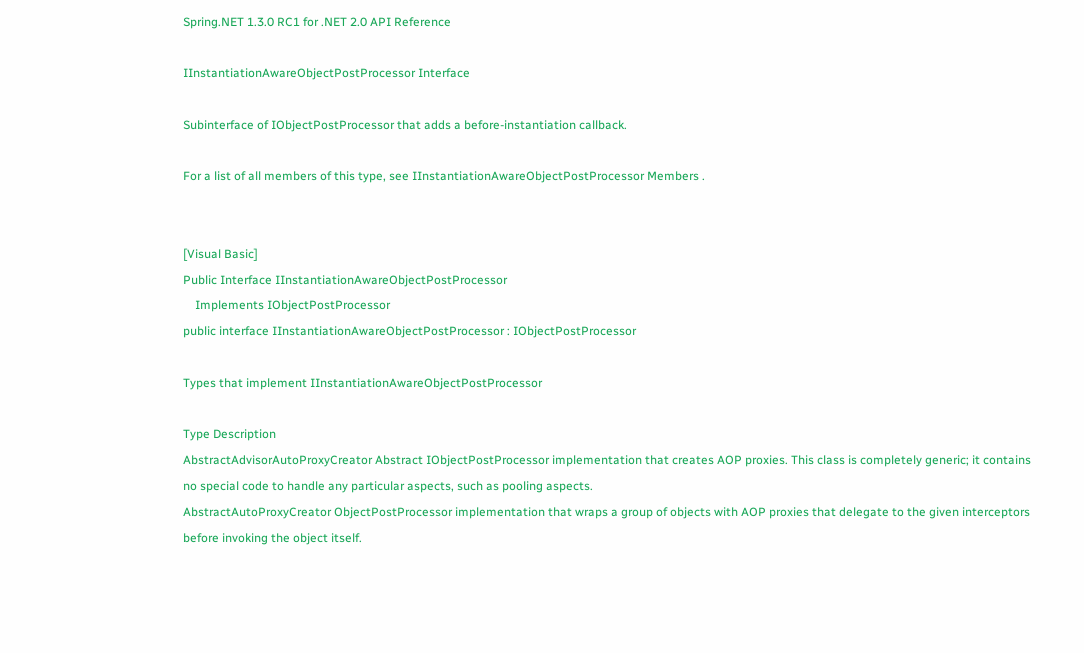Spring.NET 1.3.0 RC1 for .NET 2.0 API Reference

IInstantiationAwareObjectPostProcessor Interface

Subinterface of IObjectPostProcessor that adds a before-instantiation callback.

For a list of all members of this type, see IInstantiationAwareObjectPostProcessor Members .


[Visual Basic]
Public Interface IInstantiationAwareObjectPostProcessor
    Implements IObjectPostProcessor
public interface IInstantiationAwareObjectPostProcessor : IObjectPostProcessor

Types that implement IInstantiationAwareObjectPostProcessor

Type Description
AbstractAdvisorAutoProxyCreator Abstract IObjectPostProcessor implementation that creates AOP proxies. This class is completely generic; it contains no special code to handle any particular aspects, such as pooling aspects.
AbstractAutoProxyCreator ObjectPostProcessor implementation that wraps a group of objects with AOP proxies that delegate to the given interceptors before invoking the object itself.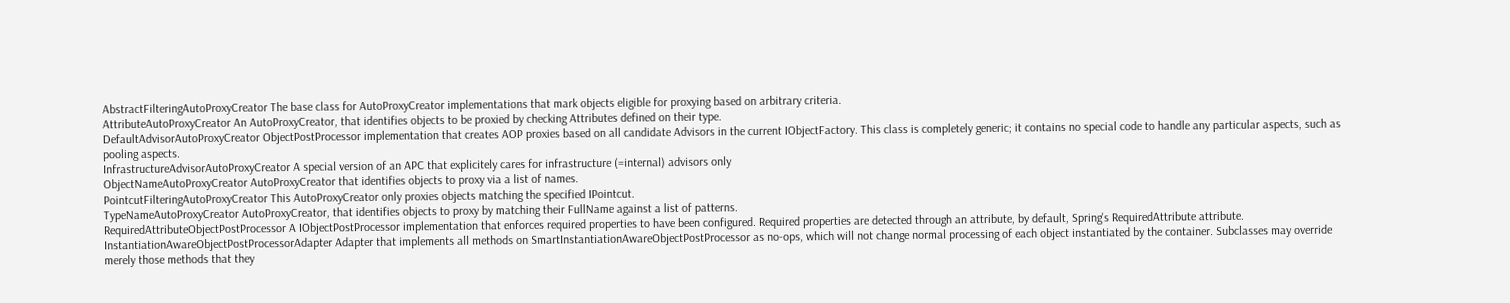AbstractFilteringAutoProxyCreator The base class for AutoProxyCreator implementations that mark objects eligible for proxying based on arbitrary criteria.
AttributeAutoProxyCreator An AutoProxyCreator, that identifies objects to be proxied by checking Attributes defined on their type.
DefaultAdvisorAutoProxyCreator ObjectPostProcessor implementation that creates AOP proxies based on all candidate Advisors in the current IObjectFactory. This class is completely generic; it contains no special code to handle any particular aspects, such as pooling aspects.
InfrastructureAdvisorAutoProxyCreator A special version of an APC that explicitely cares for infrastructure (=internal) advisors only
ObjectNameAutoProxyCreator AutoProxyCreator that identifies objects to proxy via a list of names.
PointcutFilteringAutoProxyCreator This AutoProxyCreator only proxies objects matching the specified IPointcut.
TypeNameAutoProxyCreator AutoProxyCreator, that identifies objects to proxy by matching their FullName against a list of patterns.
RequiredAttributeObjectPostProcessor A IObjectPostProcessor implementation that enforces required properties to have been configured. Required properties are detected through an attribute, by default, Spring's RequiredAttribute attribute.
InstantiationAwareObjectPostProcessorAdapter Adapter that implements all methods on SmartInstantiationAwareObjectPostProcessor as no-ops, which will not change normal processing of each object instantiated by the container. Subclasses may override merely those methods that they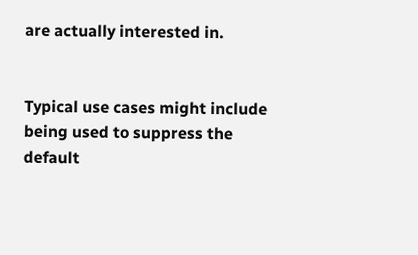are actually interested in.


Typical use cases might include being used to suppress the default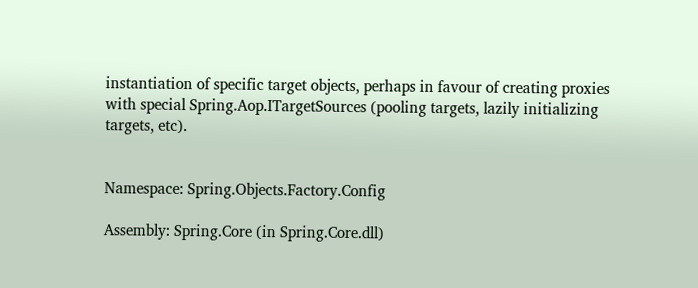instantiation of specific target objects, perhaps in favour of creating proxies with special Spring.Aop.ITargetSources (pooling targets, lazily initializing targets, etc).


Namespace: Spring.Objects.Factory.Config

Assembly: Spring.Core (in Spring.Core.dll)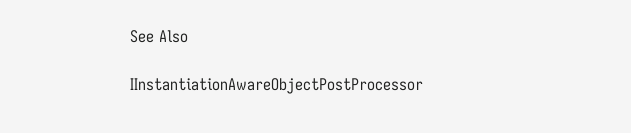See Also

IInstantiationAwareObjectPostProcessor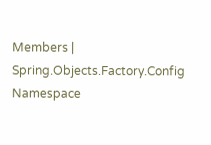Members | Spring.Objects.Factory.Config Namespace